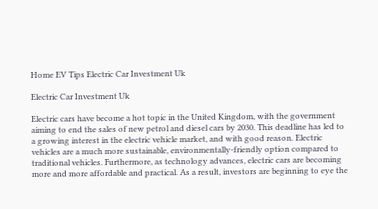Home EV Tips Electric Car Investment Uk

Electric Car Investment Uk

Electric cars have become a hot topic in the United Kingdom, with the government aiming to end the sales of new petrol and diesel cars by 2030. This deadline has led to a growing interest in the electric vehicle market, and with good reason. Electric vehicles are a much more sustainable, environmentally-friendly option compared to traditional vehicles. Furthermore, as technology advances, electric cars are becoming more and more affordable and practical. As a result, investors are beginning to eye the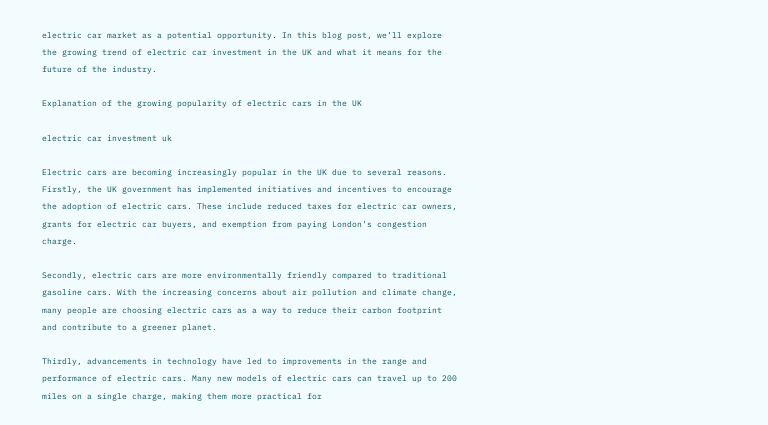electric car market as a potential opportunity. In this blog post, we’ll explore the growing trend of electric car investment in the UK and what it means for the future of the industry.

Explanation of the growing popularity of electric cars in the UK

electric car investment uk

Electric cars are becoming increasingly popular in the UK due to several reasons. Firstly, the UK government has implemented initiatives and incentives to encourage the adoption of electric cars. These include reduced taxes for electric car owners, grants for electric car buyers, and exemption from paying London’s congestion charge.

Secondly, electric cars are more environmentally friendly compared to traditional gasoline cars. With the increasing concerns about air pollution and climate change, many people are choosing electric cars as a way to reduce their carbon footprint and contribute to a greener planet.

Thirdly, advancements in technology have led to improvements in the range and performance of electric cars. Many new models of electric cars can travel up to 200 miles on a single charge, making them more practical for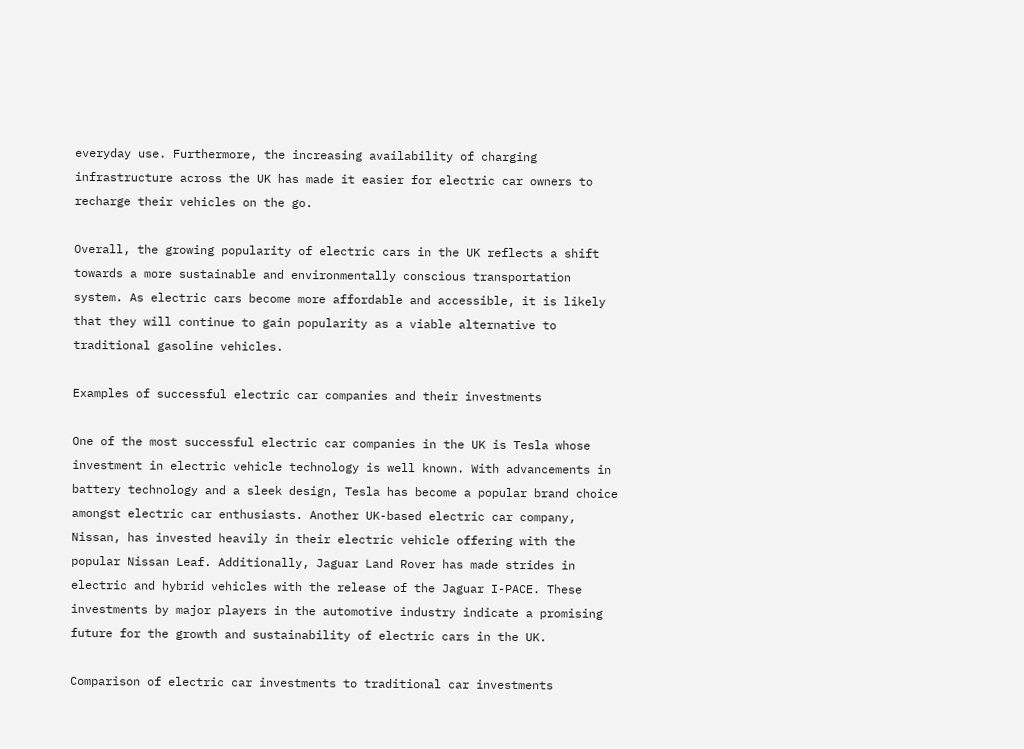everyday use. Furthermore, the increasing availability of charging infrastructure across the UK has made it easier for electric car owners to recharge their vehicles on the go.

Overall, the growing popularity of electric cars in the UK reflects a shift towards a more sustainable and environmentally conscious transportation system. As electric cars become more affordable and accessible, it is likely that they will continue to gain popularity as a viable alternative to traditional gasoline vehicles.

Examples of successful electric car companies and their investments

One of the most successful electric car companies in the UK is Tesla whose investment in electric vehicle technology is well known. With advancements in battery technology and a sleek design, Tesla has become a popular brand choice amongst electric car enthusiasts. Another UK-based electric car company, Nissan, has invested heavily in their electric vehicle offering with the popular Nissan Leaf. Additionally, Jaguar Land Rover has made strides in electric and hybrid vehicles with the release of the Jaguar I-PACE. These investments by major players in the automotive industry indicate a promising future for the growth and sustainability of electric cars in the UK.

Comparison of electric car investments to traditional car investments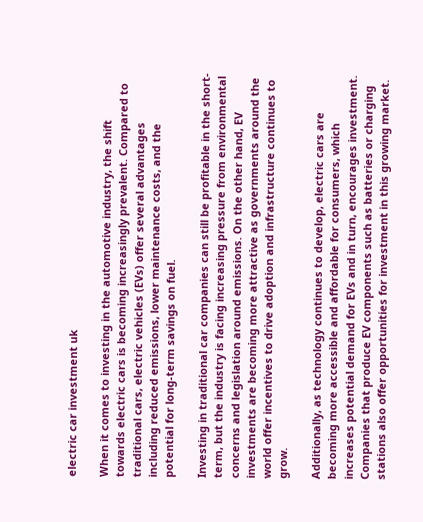electric car investment uk

When it comes to investing in the automotive industry, the shift towards electric cars is becoming increasingly prevalent. Compared to traditional cars, electric vehicles (EVs) offer several advantages including reduced emissions, lower maintenance costs, and the potential for long-term savings on fuel.

Investing in traditional car companies can still be profitable in the short-term, but the industry is facing increasing pressure from environmental concerns and legislation around emissions. On the other hand, EV investments are becoming more attractive as governments around the world offer incentives to drive adoption and infrastructure continues to grow.

Additionally, as technology continues to develop, electric cars are becoming more accessible and affordable for consumers, which increases potential demand for EVs and in turn, encourages investment. Companies that produce EV components such as batteries or charging stations also offer opportunities for investment in this growing market.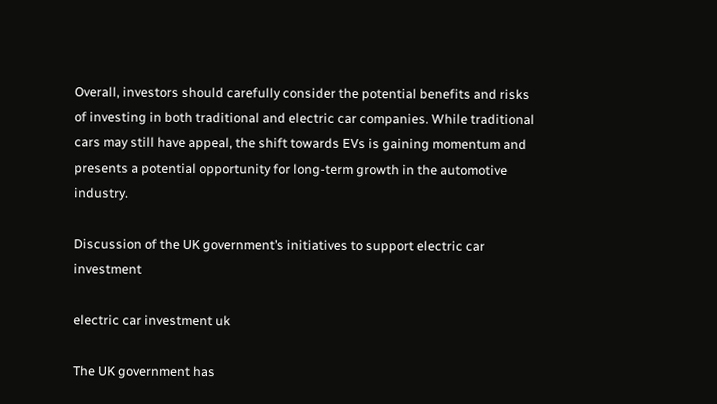Overall, investors should carefully consider the potential benefits and risks of investing in both traditional and electric car companies. While traditional cars may still have appeal, the shift towards EVs is gaining momentum and presents a potential opportunity for long-term growth in the automotive industry.

Discussion of the UK government’s initiatives to support electric car investment

electric car investment uk

The UK government has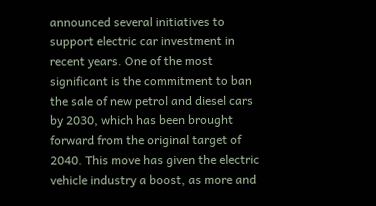announced several initiatives to support electric car investment in recent years. One of the most significant is the commitment to ban the sale of new petrol and diesel cars by 2030, which has been brought forward from the original target of 2040. This move has given the electric vehicle industry a boost, as more and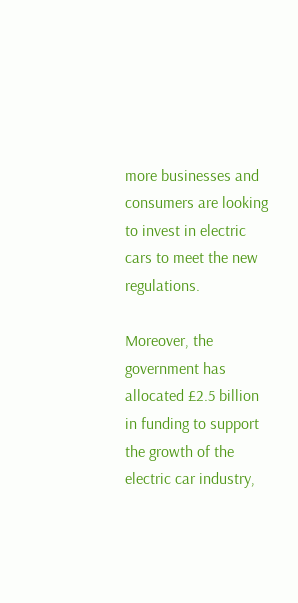more businesses and consumers are looking to invest in electric cars to meet the new regulations.

Moreover, the government has allocated £2.5 billion in funding to support the growth of the electric car industry,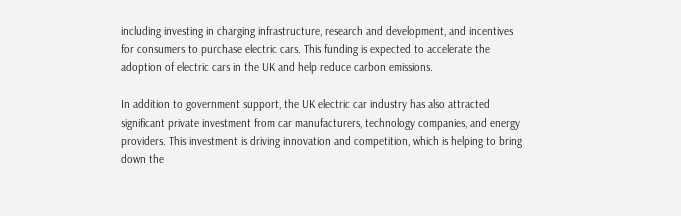including investing in charging infrastructure, research and development, and incentives for consumers to purchase electric cars. This funding is expected to accelerate the adoption of electric cars in the UK and help reduce carbon emissions.

In addition to government support, the UK electric car industry has also attracted significant private investment from car manufacturers, technology companies, and energy providers. This investment is driving innovation and competition, which is helping to bring down the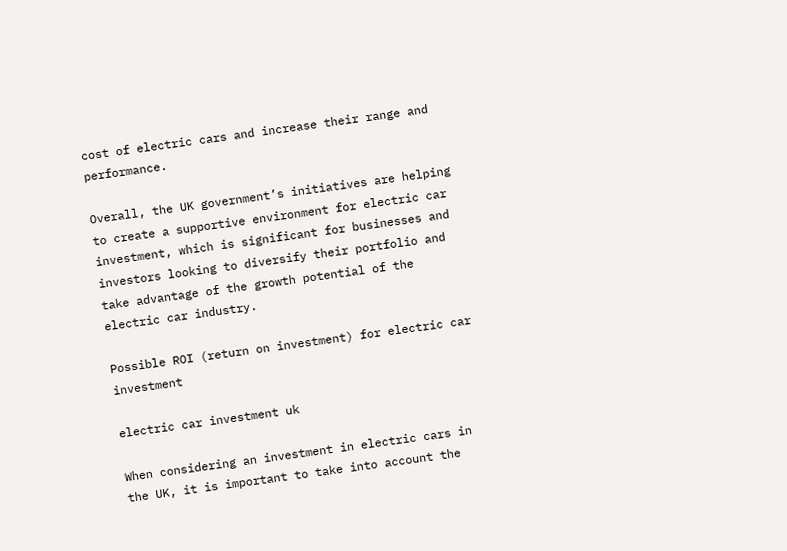cost of electric cars and increase their range and performance.

Overall, the UK government’s initiatives are helping to create a supportive environment for electric car investment, which is significant for businesses and investors looking to diversify their portfolio and take advantage of the growth potential of the electric car industry.

Possible ROI (return on investment) for electric car investment

electric car investment uk

When considering an investment in electric cars in the UK, it is important to take into account the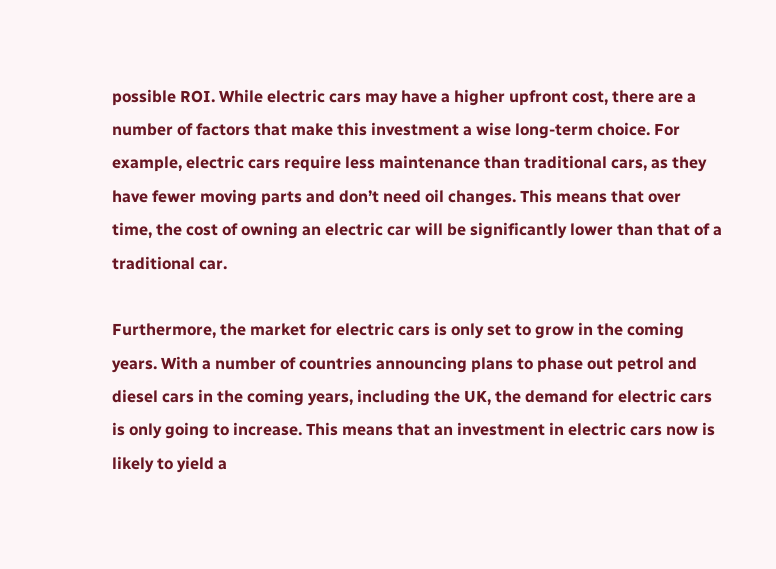possible ROI. While electric cars may have a higher upfront cost, there are a number of factors that make this investment a wise long-term choice. For example, electric cars require less maintenance than traditional cars, as they have fewer moving parts and don’t need oil changes. This means that over time, the cost of owning an electric car will be significantly lower than that of a traditional car.

Furthermore, the market for electric cars is only set to grow in the coming years. With a number of countries announcing plans to phase out petrol and diesel cars in the coming years, including the UK, the demand for electric cars is only going to increase. This means that an investment in electric cars now is likely to yield a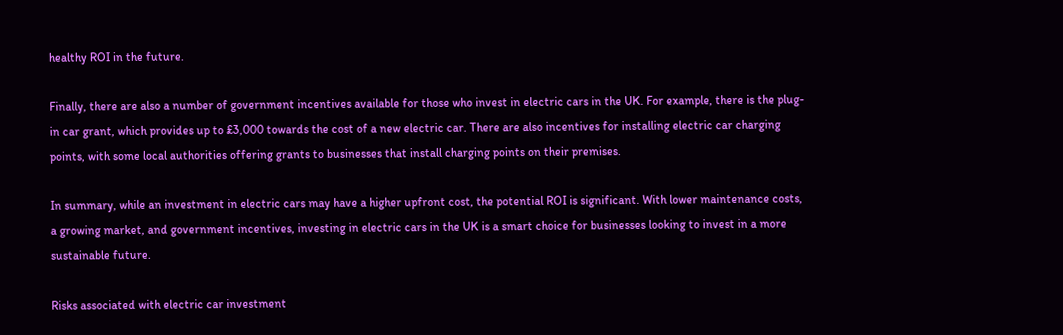healthy ROI in the future.

Finally, there are also a number of government incentives available for those who invest in electric cars in the UK. For example, there is the plug-in car grant, which provides up to £3,000 towards the cost of a new electric car. There are also incentives for installing electric car charging points, with some local authorities offering grants to businesses that install charging points on their premises.

In summary, while an investment in electric cars may have a higher upfront cost, the potential ROI is significant. With lower maintenance costs, a growing market, and government incentives, investing in electric cars in the UK is a smart choice for businesses looking to invest in a more sustainable future.

Risks associated with electric car investment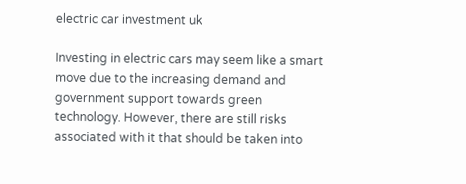electric car investment uk

Investing in electric cars may seem like a smart move due to the increasing demand and government support towards green technology. However, there are still risks associated with it that should be taken into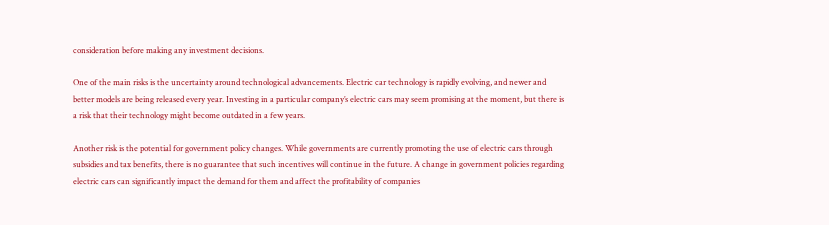consideration before making any investment decisions.

One of the main risks is the uncertainty around technological advancements. Electric car technology is rapidly evolving, and newer and better models are being released every year. Investing in a particular company’s electric cars may seem promising at the moment, but there is a risk that their technology might become outdated in a few years.

Another risk is the potential for government policy changes. While governments are currently promoting the use of electric cars through subsidies and tax benefits, there is no guarantee that such incentives will continue in the future. A change in government policies regarding electric cars can significantly impact the demand for them and affect the profitability of companies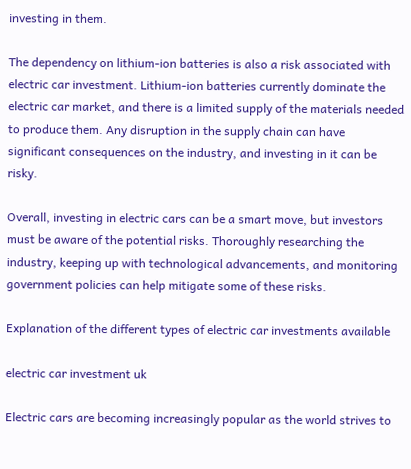investing in them.

The dependency on lithium-ion batteries is also a risk associated with electric car investment. Lithium-ion batteries currently dominate the electric car market, and there is a limited supply of the materials needed to produce them. Any disruption in the supply chain can have significant consequences on the industry, and investing in it can be risky.

Overall, investing in electric cars can be a smart move, but investors must be aware of the potential risks. Thoroughly researching the industry, keeping up with technological advancements, and monitoring government policies can help mitigate some of these risks.

Explanation of the different types of electric car investments available

electric car investment uk

Electric cars are becoming increasingly popular as the world strives to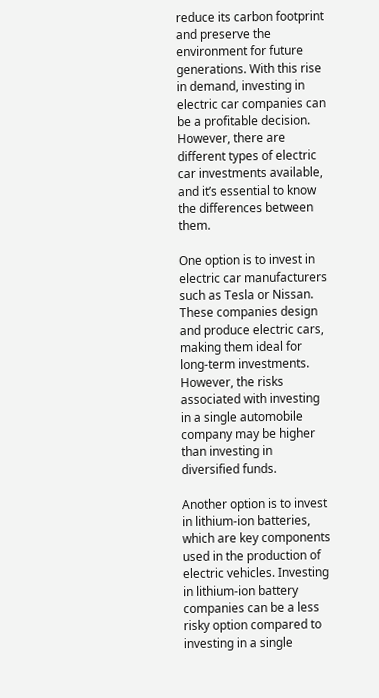reduce its carbon footprint and preserve the environment for future generations. With this rise in demand, investing in electric car companies can be a profitable decision. However, there are different types of electric car investments available, and it’s essential to know the differences between them.

One option is to invest in electric car manufacturers such as Tesla or Nissan. These companies design and produce electric cars, making them ideal for long-term investments. However, the risks associated with investing in a single automobile company may be higher than investing in diversified funds.

Another option is to invest in lithium-ion batteries, which are key components used in the production of electric vehicles. Investing in lithium-ion battery companies can be a less risky option compared to investing in a single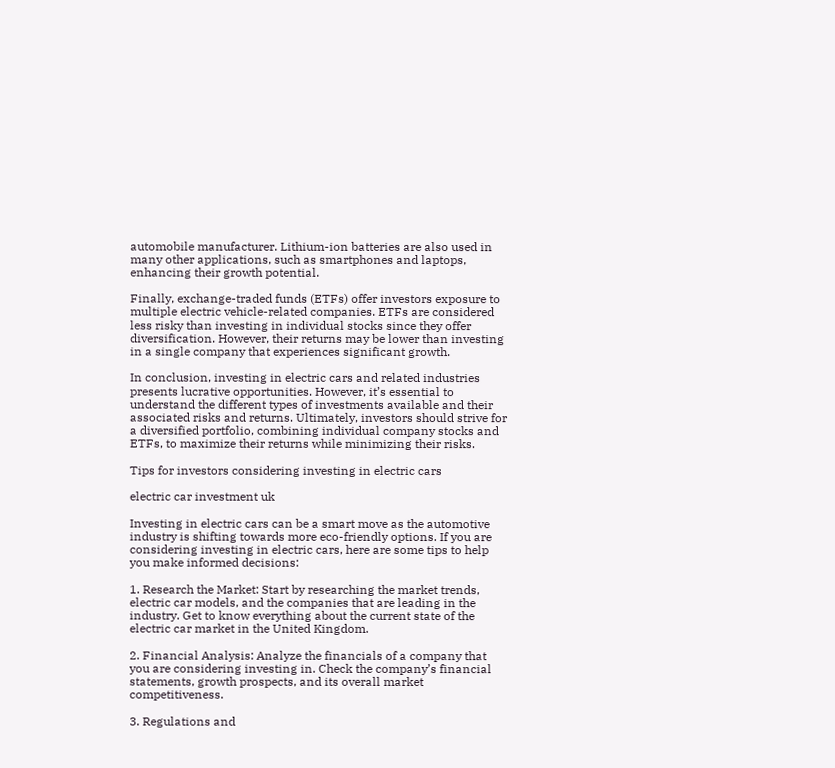automobile manufacturer. Lithium-ion batteries are also used in many other applications, such as smartphones and laptops, enhancing their growth potential.

Finally, exchange-traded funds (ETFs) offer investors exposure to multiple electric vehicle-related companies. ETFs are considered less risky than investing in individual stocks since they offer diversification. However, their returns may be lower than investing in a single company that experiences significant growth.

In conclusion, investing in electric cars and related industries presents lucrative opportunities. However, it’s essential to understand the different types of investments available and their associated risks and returns. Ultimately, investors should strive for a diversified portfolio, combining individual company stocks and ETFs, to maximize their returns while minimizing their risks.

Tips for investors considering investing in electric cars

electric car investment uk

Investing in electric cars can be a smart move as the automotive industry is shifting towards more eco-friendly options. If you are considering investing in electric cars, here are some tips to help you make informed decisions:

1. Research the Market: Start by researching the market trends, electric car models, and the companies that are leading in the industry. Get to know everything about the current state of the electric car market in the United Kingdom.

2. Financial Analysis: Analyze the financials of a company that you are considering investing in. Check the company’s financial statements, growth prospects, and its overall market competitiveness.

3. Regulations and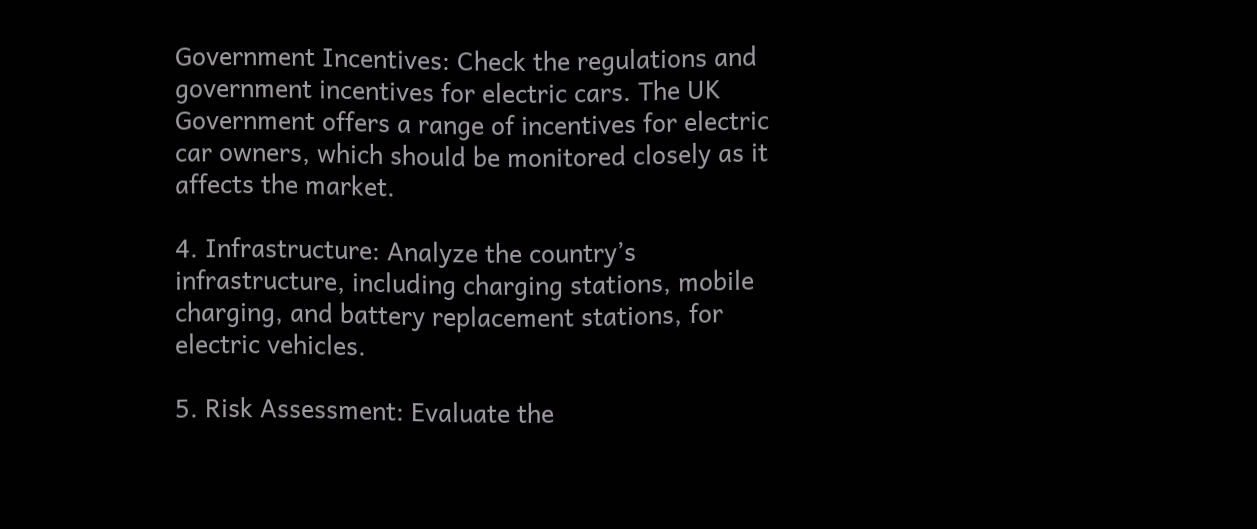Government Incentives: Check the regulations and government incentives for electric cars. The UK Government offers a range of incentives for electric car owners, which should be monitored closely as it affects the market.

4. Infrastructure: Analyze the country’s infrastructure, including charging stations, mobile charging, and battery replacement stations, for electric vehicles.

5. Risk Assessment: Evaluate the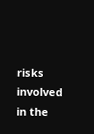risks involved in the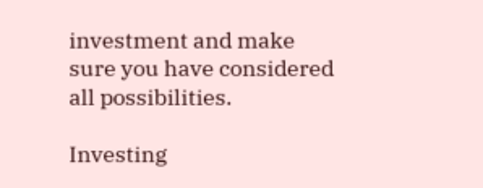investment and make sure you have considered all possibilities.

Investing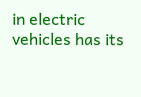in electric vehicles has its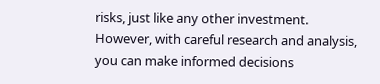risks, just like any other investment. However, with careful research and analysis, you can make informed decisions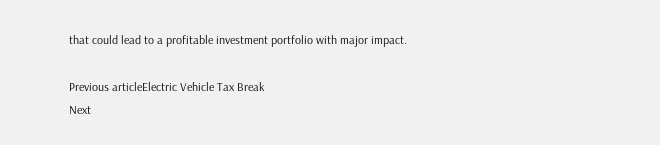that could lead to a profitable investment portfolio with major impact.

Previous articleElectric Vehicle Tax Break
Next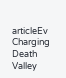articleEv Charging Death Valley